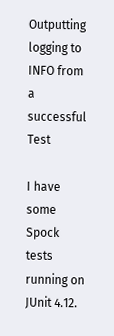Outputting logging to INFO from a successful Test

I have some Spock tests running on JUnit 4.12.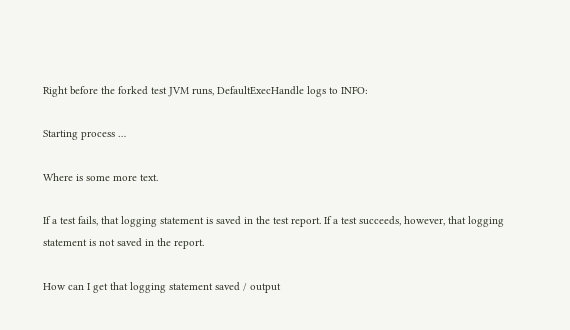Right before the forked test JVM runs, DefaultExecHandle logs to INFO:

Starting process …

Where is some more text.

If a test fails, that logging statement is saved in the test report. If a test succeeds, however, that logging statement is not saved in the report.

How can I get that logging statement saved / output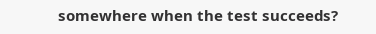somewhere when the test succeeds?